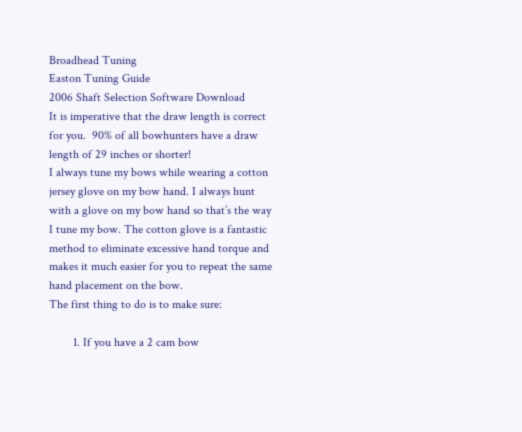Broadhead Tuning
Easton Tuning Guide
2006 Shaft Selection Software Download
It is imperative that the draw length is correct for you.  90% of all bowhunters have a draw length of 29 inches or shorter!
I always tune my bows while wearing a cotton jersey glove on my bow hand. I always hunt with a glove on my bow hand so that’s the way I tune my bow. The cotton glove is a fantastic method to eliminate excessive hand torque and makes it much easier for you to repeat the same hand placement on the bow.
The first thing to do is to make sure:

        1. If you have a 2 cam bow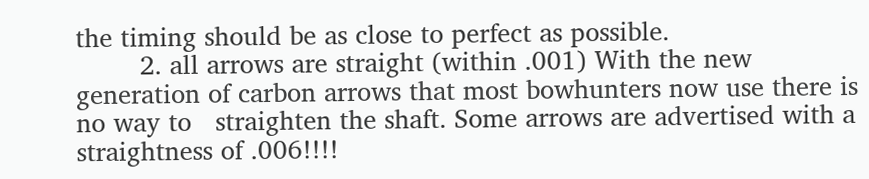the timing should be as close to perfect as possible.
        2. all arrows are straight (within .001) With the new generation of carbon arrows that most bowhunters now use there is no way to   straighten the shaft. Some arrows are advertised with a straightness of .006!!!!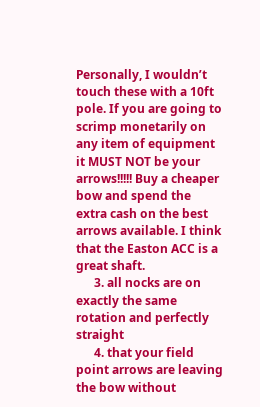Personally, I wouldn’t touch these with a 10ft pole. If you are going to scrimp monetarily on any item of equipment it MUST NOT be your arrows!!!!! Buy a cheaper bow and spend the extra cash on the best arrows available. I think that the Easton ACC is a great shaft.
      3. all nocks are on exactly the same rotation and perfectly straight
      4. that your field point arrows are leaving the bow without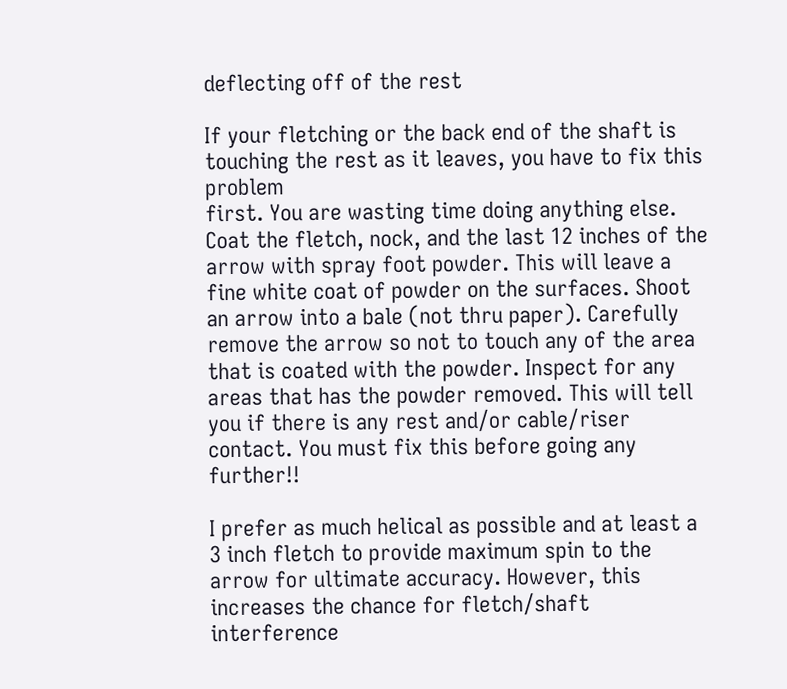deflecting off of the rest

If your fletching or the back end of the shaft is touching the rest as it leaves, you have to fix this problem
first. You are wasting time doing anything else.
Coat the fletch, nock, and the last 12 inches of the arrow with spray foot powder. This will leave a fine white coat of powder on the surfaces. Shoot an arrow into a bale (not thru paper). Carefully remove the arrow so not to touch any of the area that is coated with the powder. Inspect for any areas that has the powder removed. This will tell you if there is any rest and/or cable/riser contact. You must fix this before going any further!!

I prefer as much helical as possible and at least a 3 inch fletch to provide maximum spin to the arrow for ultimate accuracy. However, this increases the chance for fletch/shaft interference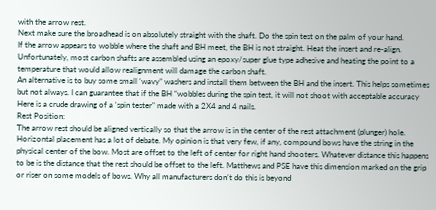with the arrow rest.
Next make sure the broadhead is on absolutely straight with the shaft. Do the spin test on the palm of your hand.
If the arrow appears to wobble where the shaft and BH meet, the BH is not straight. Heat the insert and re-align. Unfortunately, most carbon shafts are assembled using an epoxy/super glue type adhesive and heating the point to a temperature that would allow realignment will damage the carbon shaft.
An alternative is to buy some small ‘wavy” washers and install them between the BH and the insert. This helps sometimes but not always. I can guarantee that if the BH “wobbles during the spin test, it will not shoot with acceptable accuracy
Here is a crude drawing of a 'spin tester" made with a 2X4 and 4 nails.
Rest Position:
The arrow rest should be aligned vertically so that the arrow is in the center of the rest attachment (plunger) hole.
Horizontal placement has a lot of debate. My opinion is that very few, if any, compound bows have the string in the physical center of the bow. Most are offset to the left of center for right hand shooters. Whatever distance this happens to be is the distance that the rest should be offset to the left. Matthews and PSE have this dimension marked on the grip or riser on some models of bows. Why all manufacturers don’t do this is beyond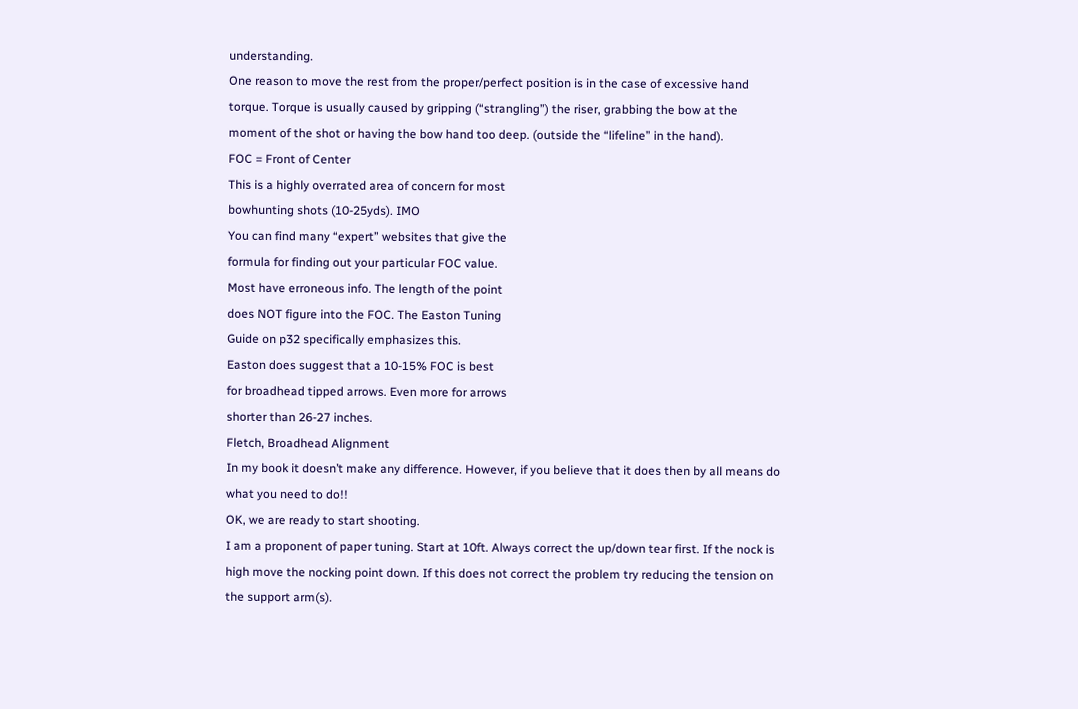understanding.
One reason to move the rest from the proper/perfect position is in the case of excessive hand torque. Torque is usually caused by gripping (“strangling”) the riser, grabbing the bow at the moment of the shot or having the bow hand too deep. (outside the “lifeline” in the hand).
FOC = Front of Center
This is a highly overrated area of concern for most
bowhunting shots (10-25yds). IMO
You can find many “expert” websites that give the
formula for finding out your particular FOC value.
Most have erroneous info. The length of the point
does NOT figure into the FOC. The Easton Tuning
Guide on p32 specifically emphasizes this.
Easton does suggest that a 10-15% FOC is best
for broadhead tipped arrows. Even more for arrows
shorter than 26-27 inches.
Fletch, Broadhead Alignment
In my book it doesn’t make any difference. However, if you believe that it does then by all means do what you need to do!!
OK, we are ready to start shooting.
I am a proponent of paper tuning. Start at 10ft. Always correct the up/down tear first. If the nock is high move the nocking point down. If this does not correct the problem try reducing the tension on the support arm(s).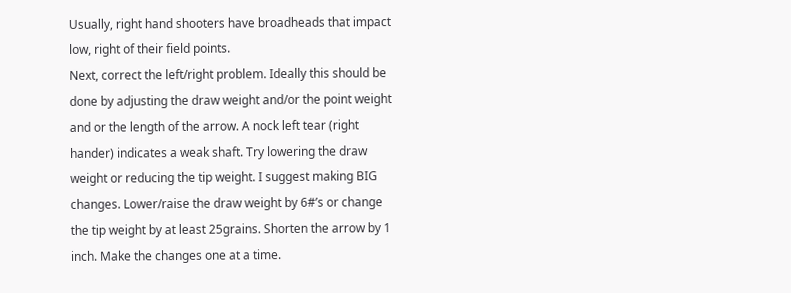Usually, right hand shooters have broadheads that impact low, right of their field points.
Next, correct the left/right problem. Ideally this should be done by adjusting the draw weight and/or the point weight and or the length of the arrow. A nock left tear (right hander) indicates a weak shaft. Try lowering the draw weight or reducing the tip weight. I suggest making BIG changes. Lower/raise the draw weight by 6#’s or change the tip weight by at least 25grains. Shorten the arrow by 1 inch. Make the changes one at a time.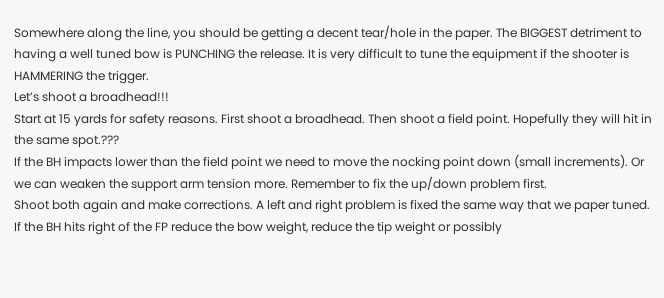Somewhere along the line, you should be getting a decent tear/hole in the paper. The BIGGEST detriment to having a well tuned bow is PUNCHING the release. It is very difficult to tune the equipment if the shooter is HAMMERING the trigger.
Let’s shoot a broadhead!!!
Start at 15 yards for safety reasons. First shoot a broadhead. Then shoot a field point. Hopefully they will hit in the same spot.???
If the BH impacts lower than the field point we need to move the nocking point down (small increments). Or we can weaken the support arm tension more. Remember to fix the up/down problem first.
Shoot both again and make corrections. A left and right problem is fixed the same way that we paper tuned.
If the BH hits right of the FP reduce the bow weight, reduce the tip weight or possibly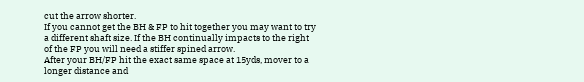cut the arrow shorter.
If you cannot get the BH & FP to hit together you may want to try a different shaft size. If the BH continually impacts to the right of the FP you will need a stiffer spined arrow.
After your BH/FP hit the exact same space at 15yds, mover to a longer distance and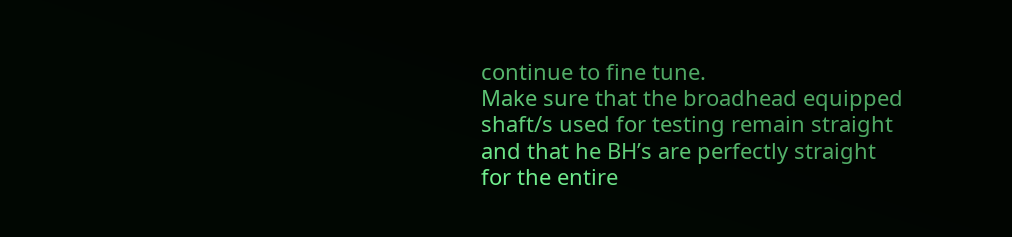continue to fine tune.
Make sure that the broadhead equipped shaft/s used for testing remain straight and that he BH’s are perfectly straight for the entire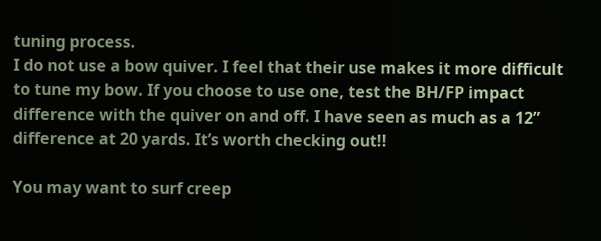tuning process.
I do not use a bow quiver. I feel that their use makes it more difficult to tune my bow. If you choose to use one, test the BH/FP impact difference with the quiver on and off. I have seen as much as a 12” difference at 20 yards. It’s worth checking out!!

You may want to surf creep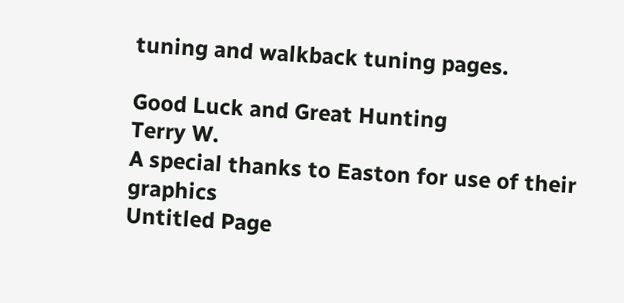tuning and walkback tuning pages.

Good Luck and Great Hunting
Terry W.
A special thanks to Easton for use of their graphics
Untitled Page